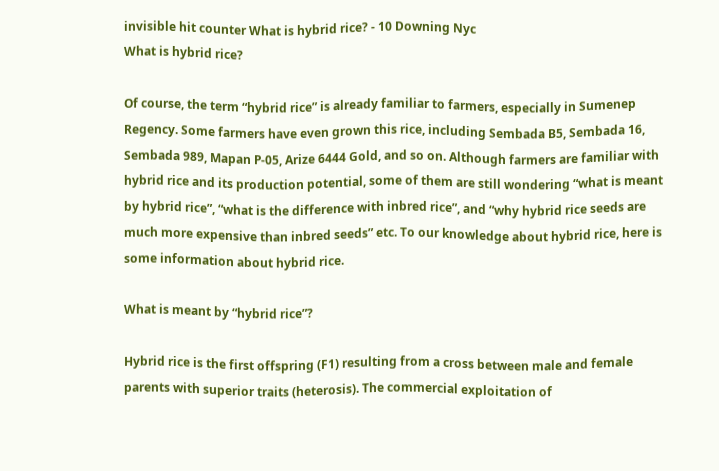invisible hit counter What is hybrid rice? - 10 Downing Nyc
What is hybrid rice?

Of course, the term “hybrid rice” is already familiar to farmers, especially in Sumenep Regency. Some farmers have even grown this rice, including Sembada B5, Sembada 16, Sembada 989, Mapan P-05, Arize 6444 Gold, and so on. Although farmers are familiar with hybrid rice and its production potential, some of them are still wondering “what is meant by hybrid rice”, “what is the difference with inbred rice”, and “why hybrid rice seeds are much more expensive than inbred seeds” etc. To our knowledge about hybrid rice, here is some information about hybrid rice.

What is meant by “hybrid rice”?

Hybrid rice is the first offspring (F1) resulting from a cross between male and female parents with superior traits (heterosis). The commercial exploitation of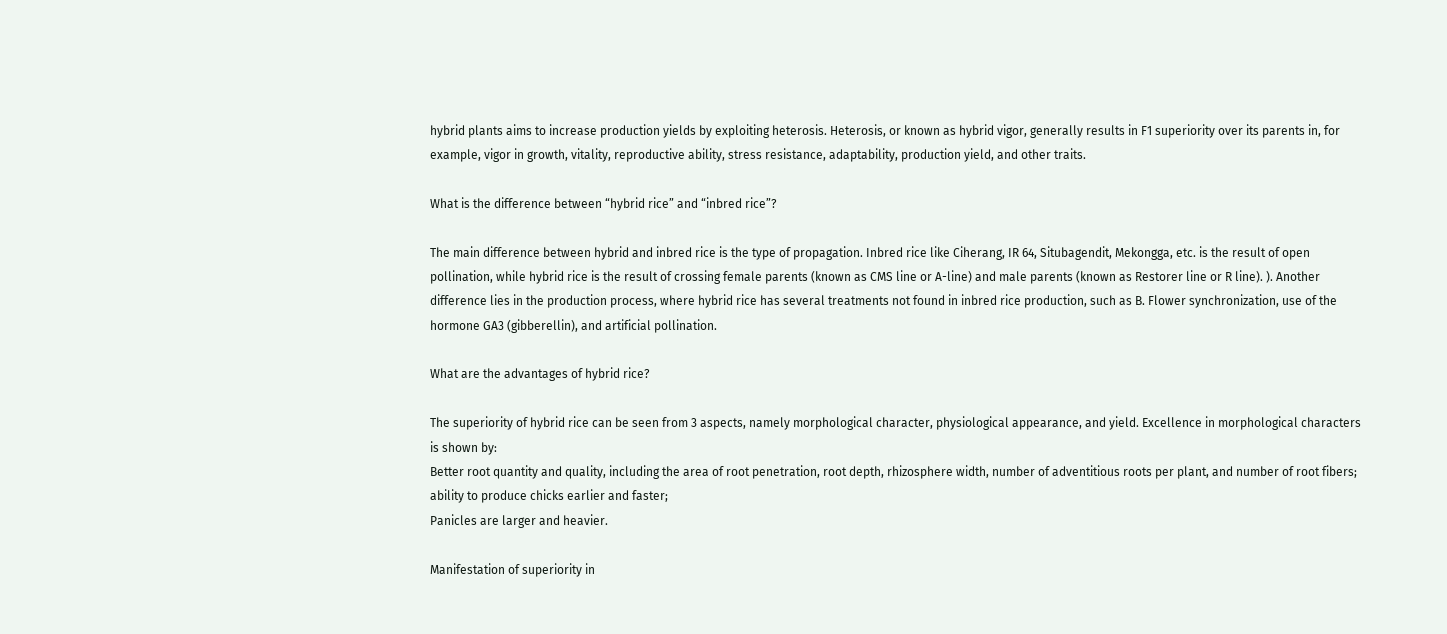hybrid plants aims to increase production yields by exploiting heterosis. Heterosis, or known as hybrid vigor, generally results in F1 superiority over its parents in, for example, vigor in growth, vitality, reproductive ability, stress resistance, adaptability, production yield, and other traits.

What is the difference between “hybrid rice” and “inbred rice”?

The main difference between hybrid and inbred rice is the type of propagation. Inbred rice like Ciherang, IR 64, Situbagendit, Mekongga, etc. is the result of open pollination, while hybrid rice is the result of crossing female parents (known as CMS line or A-line) and male parents (known as Restorer line or R line). ). Another difference lies in the production process, where hybrid rice has several treatments not found in inbred rice production, such as B. Flower synchronization, use of the hormone GA3 (gibberellin), and artificial pollination.

What are the advantages of hybrid rice?

The superiority of hybrid rice can be seen from 3 aspects, namely morphological character, physiological appearance, and yield. Excellence in morphological characters is shown by:
Better root quantity and quality, including the area of root penetration, root depth, rhizosphere width, number of adventitious roots per plant, and number of root fibers;
ability to produce chicks earlier and faster;
Panicles are larger and heavier.

Manifestation of superiority in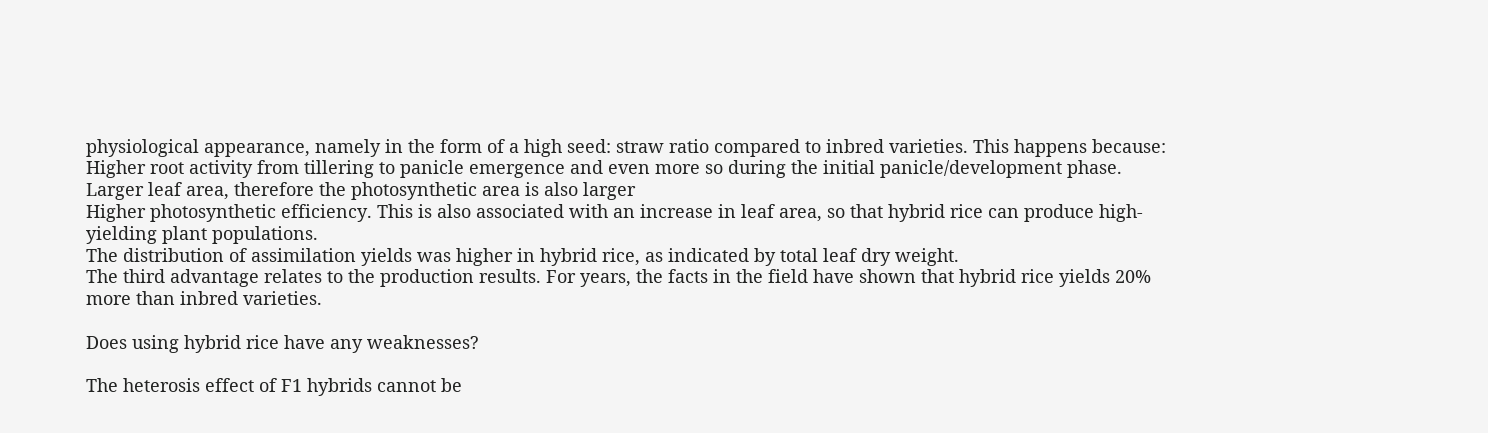physiological appearance, namely in the form of a high seed: straw ratio compared to inbred varieties. This happens because:
Higher root activity from tillering to panicle emergence and even more so during the initial panicle/development phase.
Larger leaf area, therefore the photosynthetic area is also larger
Higher photosynthetic efficiency. This is also associated with an increase in leaf area, so that hybrid rice can produce high-yielding plant populations.
The distribution of assimilation yields was higher in hybrid rice, as indicated by total leaf dry weight.
The third advantage relates to the production results. For years, the facts in the field have shown that hybrid rice yields 20% more than inbred varieties.

Does using hybrid rice have any weaknesses?

The heterosis effect of F1 hybrids cannot be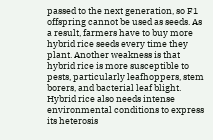passed to the next generation, so F1 offspring cannot be used as seeds. As a result, farmers have to buy more hybrid rice seeds every time they plant. Another weakness is that hybrid rice is more susceptible to pests, particularly leafhoppers, stem borers, and bacterial leaf blight. Hybrid rice also needs intense environmental conditions to express its heterosis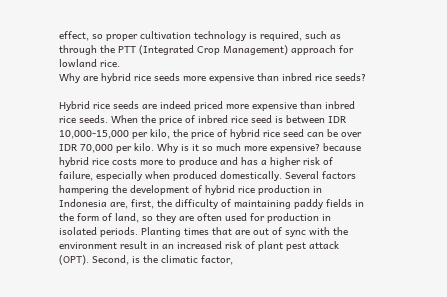effect, so proper cultivation technology is required, such as through the PTT (Integrated Crop Management) approach for lowland rice.
Why are hybrid rice seeds more expensive than inbred rice seeds?

Hybrid rice seeds are indeed priced more expensive than inbred rice seeds. When the price of inbred rice seed is between IDR 10,000-15,000 per kilo, the price of hybrid rice seed can be over IDR 70,000 per kilo. Why is it so much more expensive? because hybrid rice costs more to produce and has a higher risk of failure, especially when produced domestically. Several factors hampering the development of hybrid rice production in Indonesia are, first, the difficulty of maintaining paddy fields in the form of land, so they are often used for production in isolated periods. Planting times that are out of sync with the environment result in an increased risk of plant pest attack (OPT). Second, is the climatic factor,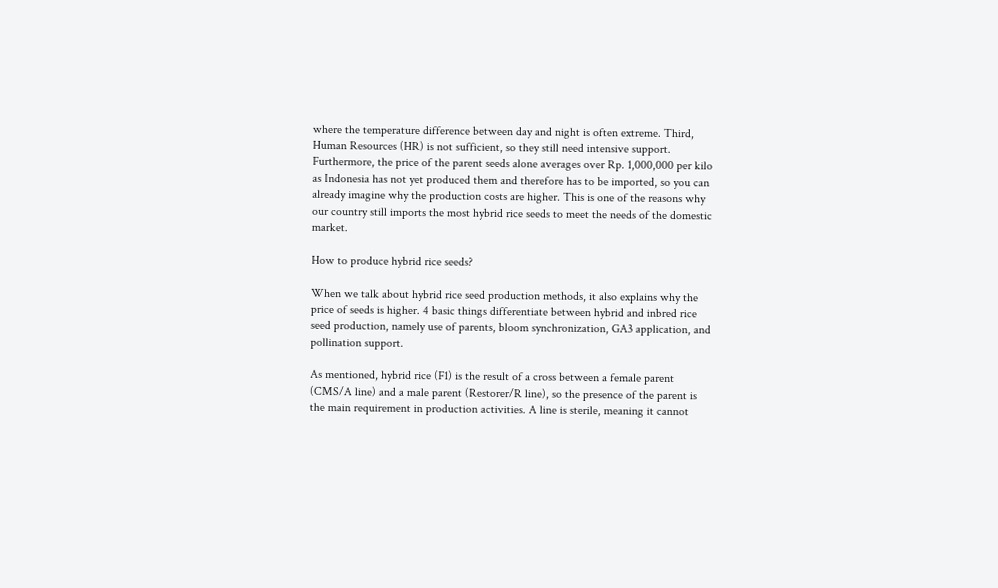where the temperature difference between day and night is often extreme. Third, Human Resources (HR) is not sufficient, so they still need intensive support. Furthermore, the price of the parent seeds alone averages over Rp. 1,000,000 per kilo as Indonesia has not yet produced them and therefore has to be imported, so you can already imagine why the production costs are higher. This is one of the reasons why our country still imports the most hybrid rice seeds to meet the needs of the domestic market.

How to produce hybrid rice seeds?

When we talk about hybrid rice seed production methods, it also explains why the price of seeds is higher. 4 basic things differentiate between hybrid and inbred rice seed production, namely use of parents, bloom synchronization, GA3 application, and pollination support.

As mentioned, hybrid rice (F1) is the result of a cross between a female parent (CMS/A line) and a male parent (Restorer/R line), so the presence of the parent is the main requirement in production activities. A line is sterile, meaning it cannot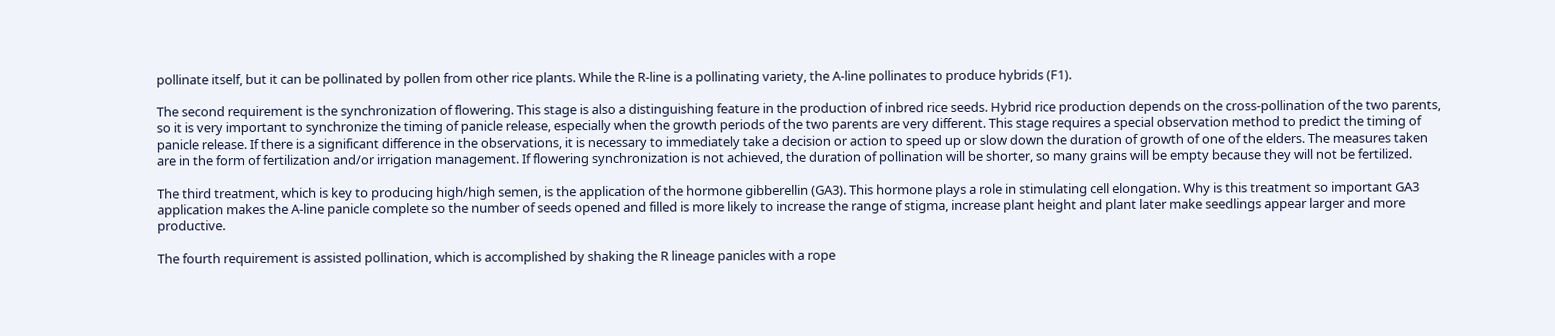pollinate itself, but it can be pollinated by pollen from other rice plants. While the R-line is a pollinating variety, the A-line pollinates to produce hybrids (F1).

The second requirement is the synchronization of flowering. This stage is also a distinguishing feature in the production of inbred rice seeds. Hybrid rice production depends on the cross-pollination of the two parents, so it is very important to synchronize the timing of panicle release, especially when the growth periods of the two parents are very different. This stage requires a special observation method to predict the timing of panicle release. If there is a significant difference in the observations, it is necessary to immediately take a decision or action to speed up or slow down the duration of growth of one of the elders. The measures taken are in the form of fertilization and/or irrigation management. If flowering synchronization is not achieved, the duration of pollination will be shorter, so many grains will be empty because they will not be fertilized.

The third treatment, which is key to producing high/high semen, is the application of the hormone gibberellin (GA3). This hormone plays a role in stimulating cell elongation. Why is this treatment so important GA3 application makes the A-line panicle complete so the number of seeds opened and filled is more likely to increase the range of stigma, increase plant height and plant later make seedlings appear larger and more productive.

The fourth requirement is assisted pollination, which is accomplished by shaking the R lineage panicles with a rope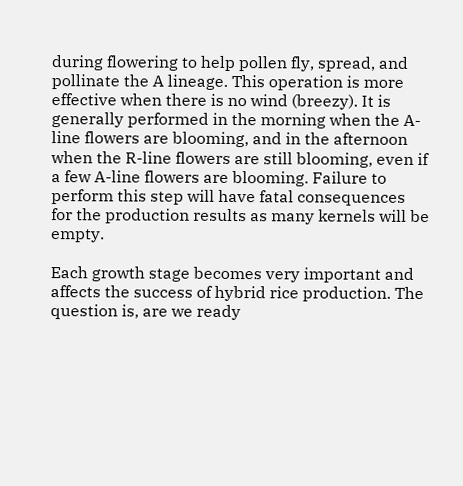during flowering to help pollen fly, spread, and pollinate the A lineage. This operation is more effective when there is no wind (breezy). It is generally performed in the morning when the A-line flowers are blooming, and in the afternoon when the R-line flowers are still blooming, even if a few A-line flowers are blooming. Failure to perform this step will have fatal consequences for the production results as many kernels will be empty.

Each growth stage becomes very important and affects the success of hybrid rice production. The question is, are we ready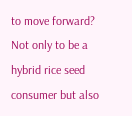to move forward? Not only to be a hybrid rice seed consumer but also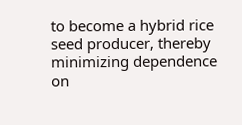to become a hybrid rice seed producer, thereby minimizing dependence on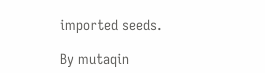imported seeds.

By mutaqin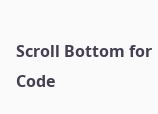Scroll Bottom for Code